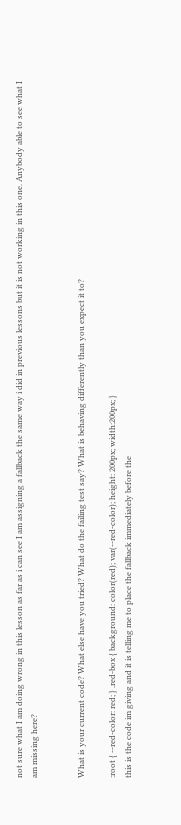not sure what I am doing wrong in this lesson as far as i can see I am assigning a fallback the same way i did in previous lessons but it is not working in this one. Anybody able to see what I am missing here?


What is your current code? What else have you tried? What do the failing test say? What is behaving differently than you expect it to?

:root { --red-color: red; } .red-box { background: color(red); var(--red-color); height: 200px; width:200px; }
this is the code im giving and it is telling me to place the fallback immediately before the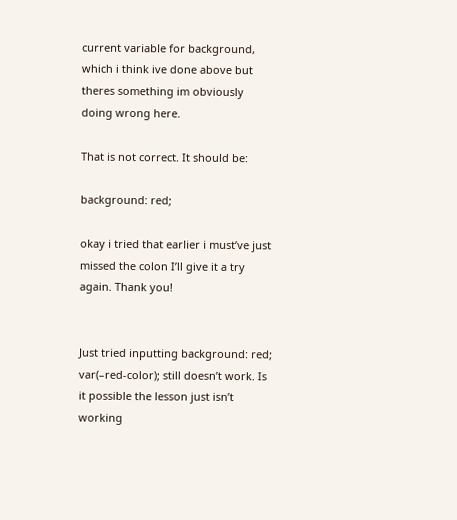current variable for background, which i think ive done above but theres something im obviously doing wrong here.

That is not correct. It should be:

background: red;

okay i tried that earlier i must’ve just missed the colon I’ll give it a try again. Thank you!


Just tried inputting background: red; var(–red-color); still doesn’t work. Is it possible the lesson just isn’t working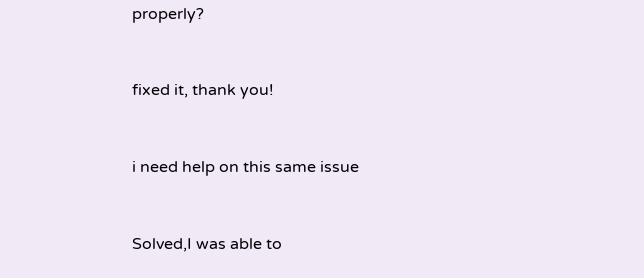properly?


fixed it, thank you!


i need help on this same issue


Solved,I was able to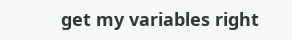get my variables right